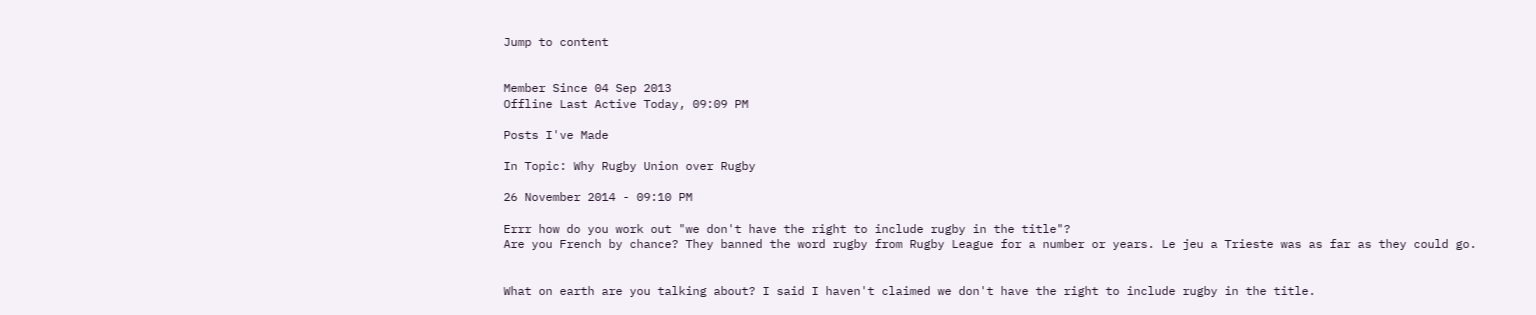Jump to content


Member Since 04 Sep 2013
Offline Last Active Today, 09:09 PM

Posts I've Made

In Topic: Why Rugby Union over Rugby

26 November 2014 - 09:10 PM

Errr how do you work out "we don't have the right to include rugby in the title"?
Are you French by chance? They banned the word rugby from Rugby League for a number or years. Le jeu a Trieste was as far as they could go.


What on earth are you talking about? I said I haven't claimed we don't have the right to include rugby in the title.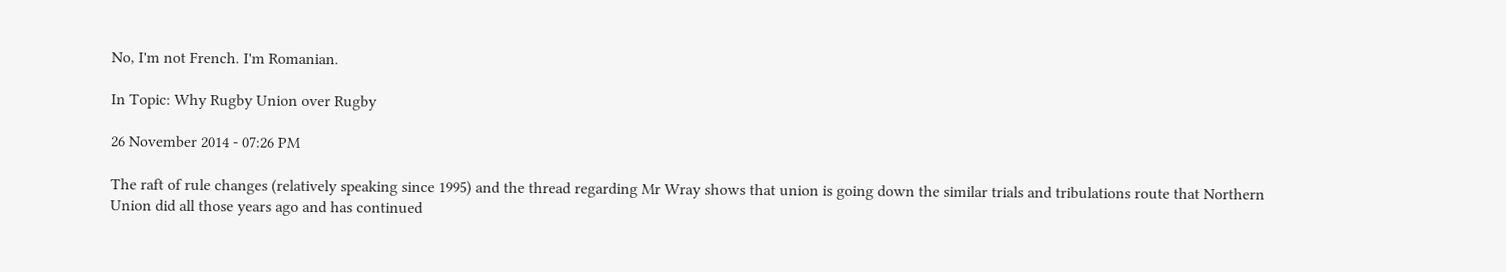No, I'm not French. I'm Romanian.

In Topic: Why Rugby Union over Rugby

26 November 2014 - 07:26 PM

The raft of rule changes (relatively speaking since 1995) and the thread regarding Mr Wray shows that union is going down the similar trials and tribulations route that Northern Union did all those years ago and has continued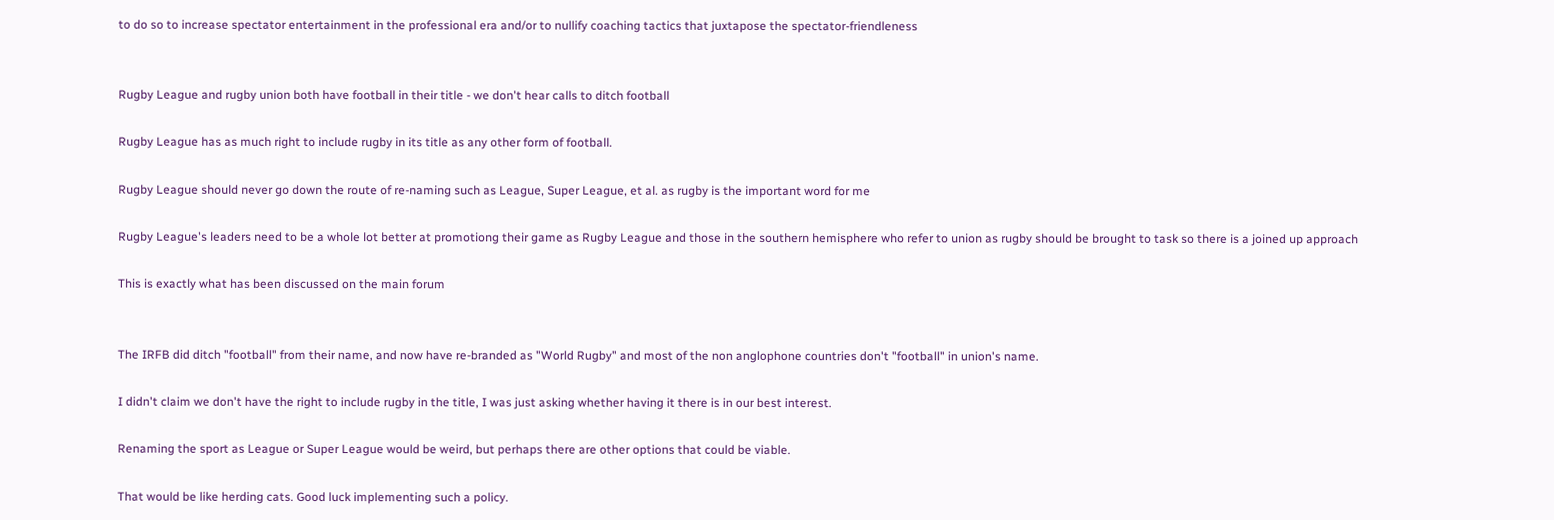to do so to increase spectator entertainment in the professional era and/or to nullify coaching tactics that juxtapose the spectator-friendleness


Rugby League and rugby union both have football in their title - we don't hear calls to ditch football

Rugby League has as much right to include rugby in its title as any other form of football.

Rugby League should never go down the route of re-naming such as League, Super League, et al. as rugby is the important word for me

Rugby League's leaders need to be a whole lot better at promotiong their game as Rugby League and those in the southern hemisphere who refer to union as rugby should be brought to task so there is a joined up approach

This is exactly what has been discussed on the main forum


The IRFB did ditch "football" from their name, and now have re-branded as "World Rugby" and most of the non anglophone countries don't "football" in union's name.

I didn't claim we don't have the right to include rugby in the title, I was just asking whether having it there is in our best interest.

Renaming the sport as League or Super League would be weird, but perhaps there are other options that could be viable.

That would be like herding cats. Good luck implementing such a policy.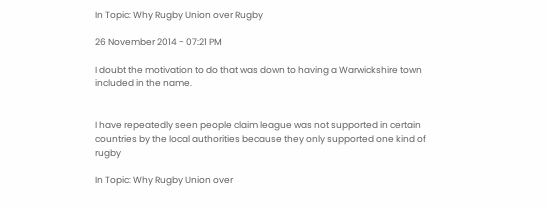In Topic: Why Rugby Union over Rugby

26 November 2014 - 07:21 PM

I doubt the motivation to do that was down to having a Warwickshire town included in the name.


I have repeatedly seen people claim league was not supported in certain countries by the local authorities because they only supported one kind of rugby

In Topic: Why Rugby Union over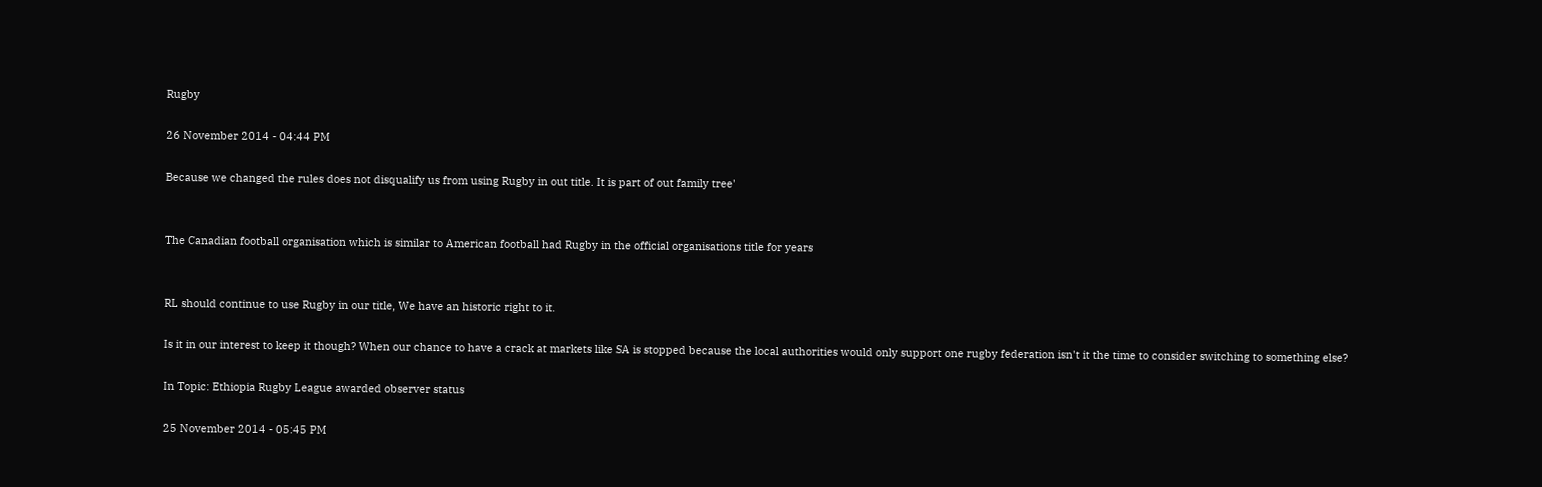Rugby

26 November 2014 - 04:44 PM

Because we changed the rules does not disqualify us from using Rugby in out title. It is part of out family tree'


The Canadian football organisation which is similar to American football had Rugby in the official organisations title for years


RL should continue to use Rugby in our title, We have an historic right to it.

Is it in our interest to keep it though? When our chance to have a crack at markets like SA is stopped because the local authorities would only support one rugby federation isn't it the time to consider switching to something else?

In Topic: Ethiopia Rugby League awarded observer status

25 November 2014 - 05:45 PM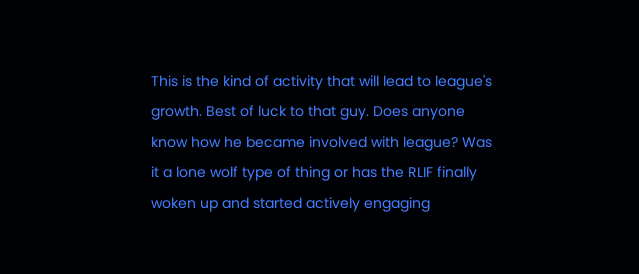This is the kind of activity that will lead to league's growth. Best of luck to that guy. Does anyone know how he became involved with league? Was it a lone wolf type of thing or has the RLIF finally woken up and started actively engaging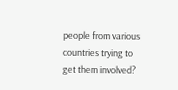people from various countries trying to get them involved?